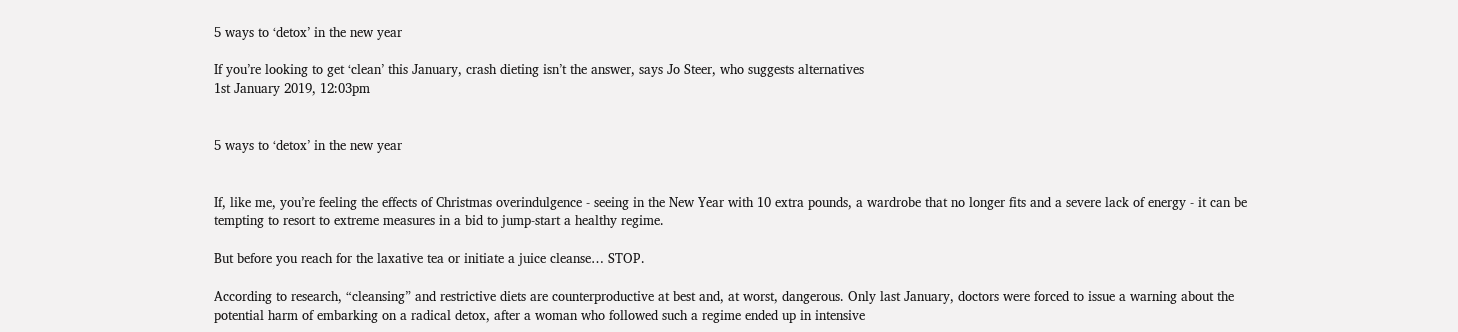5 ways to ‘detox’ in the new year

If you’re looking to get ‘clean’ this January, crash dieting isn’t the answer, says Jo Steer, who suggests alternatives
1st January 2019, 12:03pm


5 ways to ‘detox’ in the new year


If, like me, you’re feeling the effects of Christmas overindulgence - seeing in the New Year with 10 extra pounds, a wardrobe that no longer fits and a severe lack of energy - it can be tempting to resort to extreme measures in a bid to jump-start a healthy regime.

But before you reach for the laxative tea or initiate a juice cleanse… STOP.

According to research, “cleansing” and restrictive diets are counterproductive at best and, at worst, dangerous. Only last January, doctors were forced to issue a warning about the potential harm of embarking on a radical detox, after a woman who followed such a regime ended up in intensive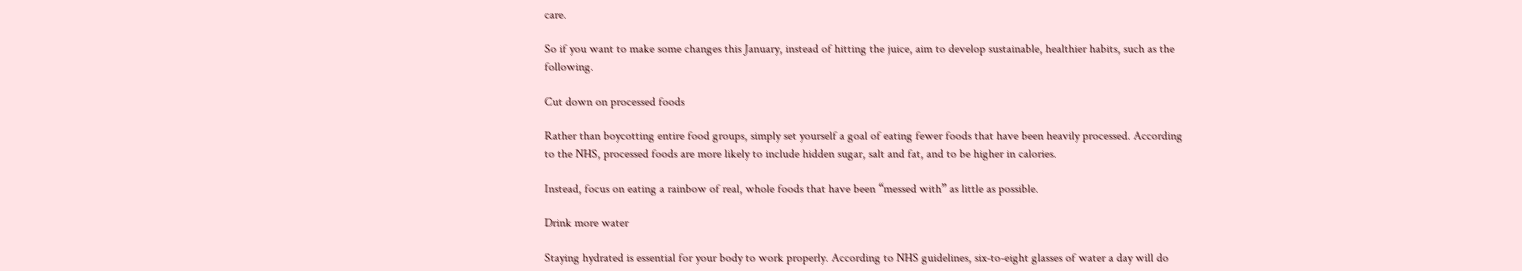care.

So if you want to make some changes this January, instead of hitting the juice, aim to develop sustainable, healthier habits, such as the following.

Cut down on processed foods

Rather than boycotting entire food groups, simply set yourself a goal of eating fewer foods that have been heavily processed. According to the NHS, processed foods are more likely to include hidden sugar, salt and fat, and to be higher in calories.

Instead, focus on eating a rainbow of real, whole foods that have been “messed with” as little as possible.

Drink more water

Staying hydrated is essential for your body to work properly. According to NHS guidelines, six-to-eight glasses of water a day will do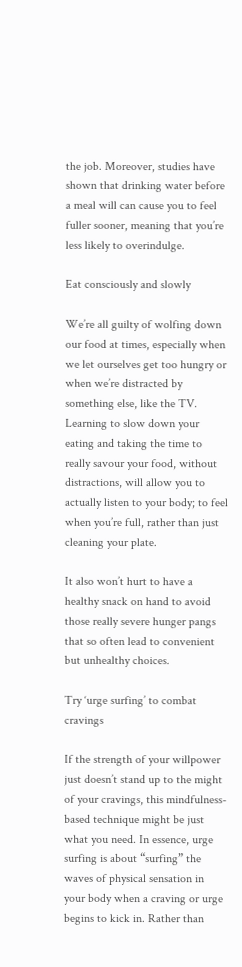the job. Moreover, studies have shown that drinking water before a meal will can cause you to feel fuller sooner, meaning that you’re less likely to overindulge.

Eat consciously and slowly

We’re all guilty of wolfing down our food at times, especially when we let ourselves get too hungry or when we’re distracted by something else, like the TV. Learning to slow down your eating and taking the time to really savour your food, without distractions, will allow you to actually listen to your body; to feel when you’re full, rather than just cleaning your plate.

It also won’t hurt to have a healthy snack on hand to avoid those really severe hunger pangs that so often lead to convenient but unhealthy choices.

Try ‘urge surfing’ to combat cravings

If the strength of your willpower just doesn’t stand up to the might of your cravings, this mindfulness-based technique might be just what you need. In essence, urge surfing is about “surfing” the waves of physical sensation in your body when a craving or urge begins to kick in. Rather than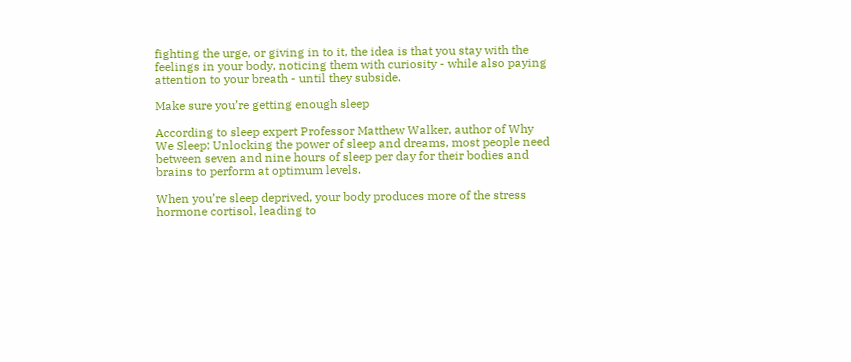fighting the urge, or giving in to it, the idea is that you stay with the feelings in your body, noticing them with curiosity - while also paying attention to your breath - until they subside.

Make sure you’re getting enough sleep

According to sleep expert Professor Matthew Walker, author of Why We Sleep: Unlocking the power of sleep and dreams, most people need between seven and nine hours of sleep per day for their bodies and brains to perform at optimum levels.

When you’re sleep deprived, your body produces more of the stress hormone cortisol, leading to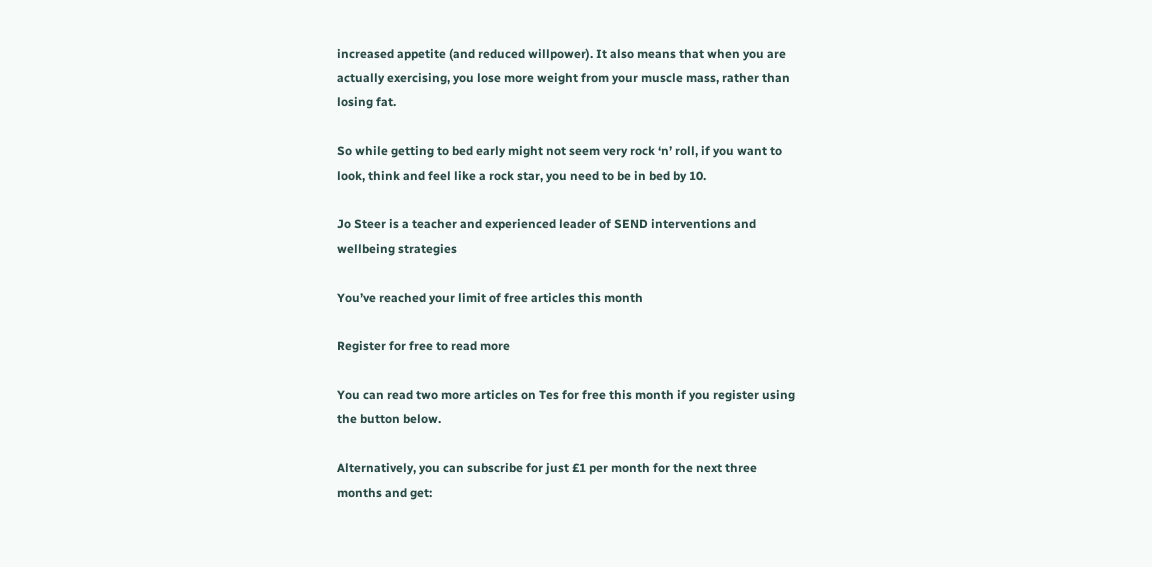increased appetite (and reduced willpower). It also means that when you are actually exercising, you lose more weight from your muscle mass, rather than losing fat.

So while getting to bed early might not seem very rock ‘n’ roll, if you want to look, think and feel like a rock star, you need to be in bed by 10.

Jo Steer is a teacher and experienced leader of SEND interventions and wellbeing strategies

You’ve reached your limit of free articles this month

Register for free to read more

You can read two more articles on Tes for free this month if you register using the button below.

Alternatively, you can subscribe for just £1 per month for the next three months and get: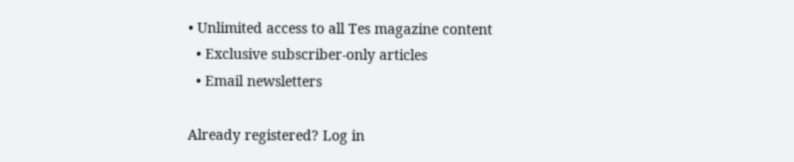• Unlimited access to all Tes magazine content
  • Exclusive subscriber-only articles
  • Email newsletters

Already registered? Log in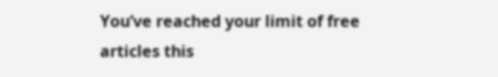You’ve reached your limit of free articles this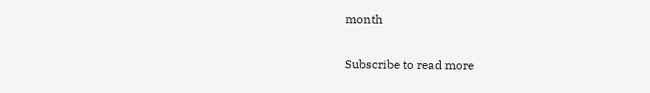month

Subscribe to read more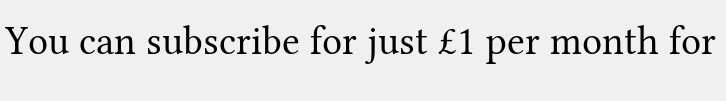You can subscribe for just £1 per month for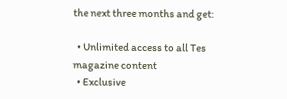the next three months and get:

  • Unlimited access to all Tes magazine content
  • Exclusive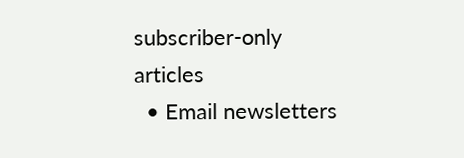subscriber-only articles
  • Email newsletters